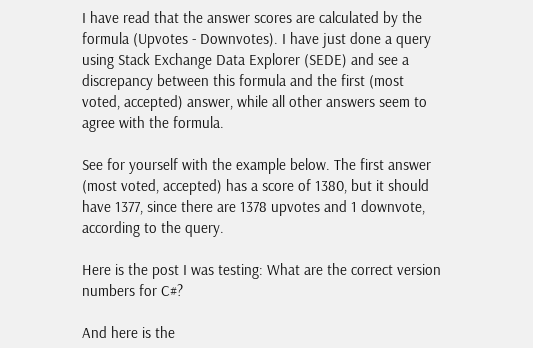I have read that the answer scores are calculated by the formula (Upvotes - Downvotes). I have just done a query using Stack Exchange Data Explorer (SEDE) and see a discrepancy between this formula and the first (most voted, accepted) answer, while all other answers seem to agree with the formula.

See for yourself with the example below. The first answer (most voted, accepted) has a score of 1380, but it should have 1377, since there are 1378 upvotes and 1 downvote, according to the query.

Here is the post I was testing: What are the correct version numbers for C#?

And here is the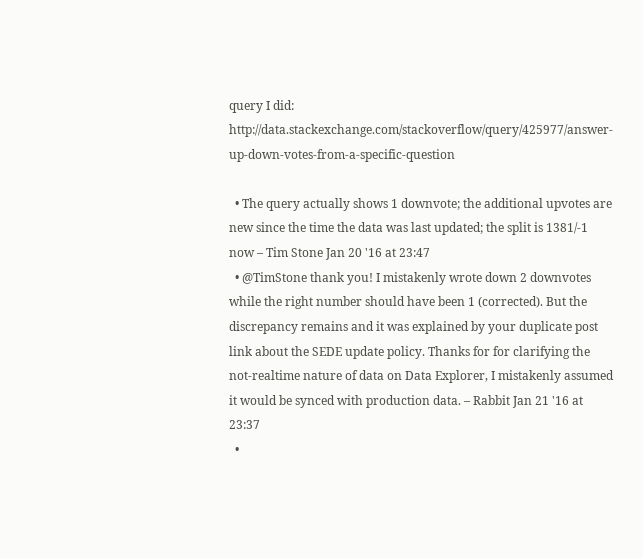query I did: http://data.stackexchange.com/stackoverflow/query/425977/answer-up-down-votes-from-a-specific-question

  • The query actually shows 1 downvote; the additional upvotes are new since the time the data was last updated; the split is 1381/-1 now – Tim Stone Jan 20 '16 at 23:47
  • @TimStone thank you! I mistakenly wrote down 2 downvotes while the right number should have been 1 (corrected). But the discrepancy remains and it was explained by your duplicate post link about the SEDE update policy. Thanks for for clarifying the not-realtime nature of data on Data Explorer, I mistakenly assumed it would be synced with production data. – Rabbit Jan 21 '16 at 23:37
  •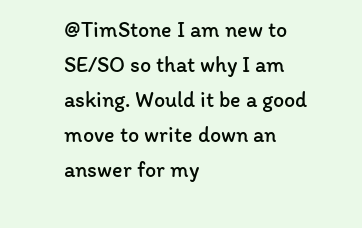@TimStone I am new to SE/SO so that why I am asking. Would it be a good move to write down an answer for my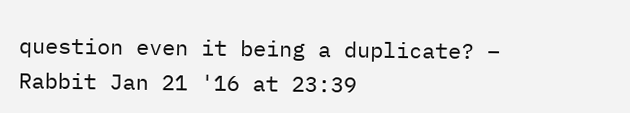question even it being a duplicate? – Rabbit Jan 21 '16 at 23:39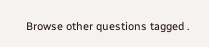Browse other questions tagged .